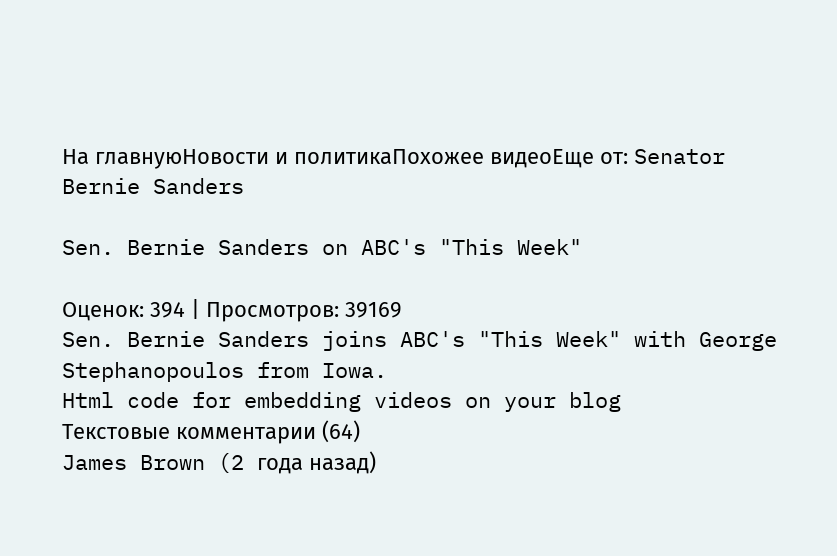На главнуюНовости и политикаПохожее видеоЕще от: Senator Bernie Sanders

Sen. Bernie Sanders on ABC's "This Week"

Оценок: 394 | Просмотров: 39169
Sen. Bernie Sanders joins ABC's "This Week" with George Stephanopoulos from Iowa.
Html code for embedding videos on your blog
Текстовые комментарии (64)
James Brown (2 года назад)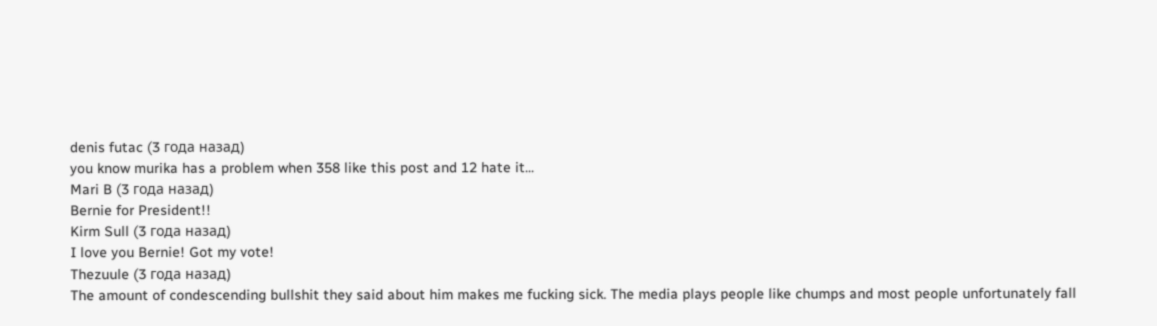denis futac (3 года назад)
you know murika has a problem when 358 like this post and 12 hate it...
Mari B (3 года назад)
Bernie for President!!
Kirm Sull (3 года назад)
I love you Bernie! Got my vote!
Thezuule (3 года назад)
The amount of condescending bullshit they said about him makes me fucking sick. The media plays people like chumps and most people unfortunately fall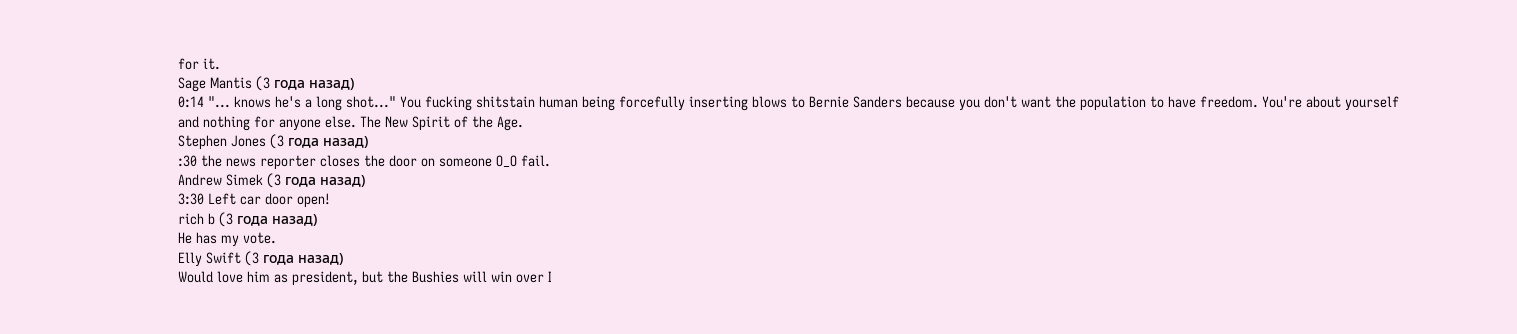for it.
Sage Mantis (3 года назад)
0:14 "... knows he's a long shot..." You fucking shitstain human being forcefully inserting blows to Bernie Sanders because you don't want the population to have freedom. You're about yourself and nothing for anyone else. The New Spirit of the Age.
Stephen Jones (3 года назад)
:30 the news reporter closes the door on someone O_O fail.
Andrew Simek (3 года назад)
3:30 Left car door open!
rich b (3 года назад)
He has my vote.
Elly Swift (3 года назад)
Would love him as president, but the Bushies will win over I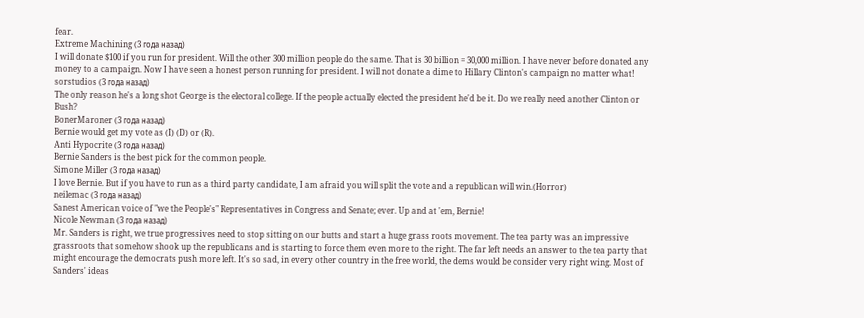fear.
Extreme Machining (3 года назад)
I will donate $100 if you run for president. Will the other 300 million people do the same. That is 30 billion = 30,000 million. I have never before donated any money to a campaign. Now I have seen a honest person running for president. I will not donate a dime to Hillary Clinton's campaign no matter what!
sorstudios (3 года назад)
The only reason he's a long shot George is the electoral college. If the people actually elected the president he'd be it. Do we really need another Clinton or Bush?
BonerMaroner (3 года назад)
Bernie would get my vote as (I) (D) or (R).
Anti Hypocrite (3 года назад)
Bernie Sanders is the best pick for the common people.
Simone Miller (3 года назад)
I love Bernie. But if you have to run as a third party candidate, I am afraid you will split the vote and a republican will win.(Horror)
neilemac (3 года назад)
Sanest American voice of "we the People's" Representatives in Congress and Senate; ever. Up and at 'em, Bernie!
Nicole Newman (3 года назад)
Mr. Sanders is right, we true progressives need to stop sitting on our butts and start a huge grass roots movement. The tea party was an impressive grassroots that somehow shook up the republicans and is starting to force them even more to the right. The far left needs an answer to the tea party that might encourage the democrats push more left. It's so sad, in every other country in the free world, the dems would be consider very right wing. Most of Sanders' ideas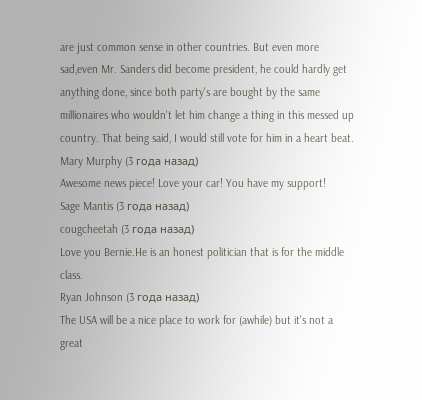are just common sense in other countries. But even more sad,even Mr. Sanders did become president, he could hardly get anything done, since both party's are bought by the same millionaires who wouldn't let him change a thing in this messed up country. That being said, I would still vote for him in a heart beat.
Mary Murphy (3 года назад)
Awesome news piece! Love your car! You have my support!
Sage Mantis (3 года назад)
cougcheetah (3 года назад)
Love you Bernie.He is an honest politician that is for the middle class.
Ryan Johnson (3 года назад)
The USA will be a nice place to work for (awhile) but it's not a great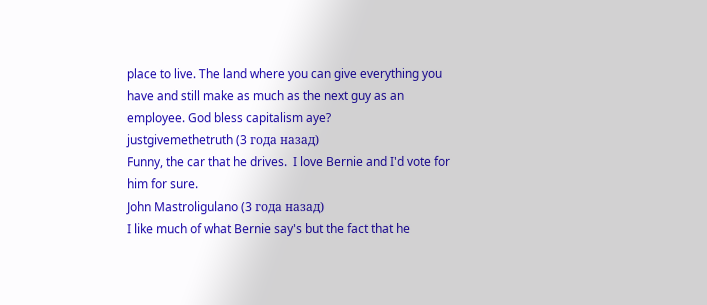place to live. The land where you can give everything you have and still make as much as the next guy as an employee. God bless capitalism aye?
justgivemethetruth (3 года назад)
Funny, the car that he drives.  I love Bernie and I'd vote for him for sure.
John Mastroligulano (3 года назад)
I like much of what Bernie say's but the fact that he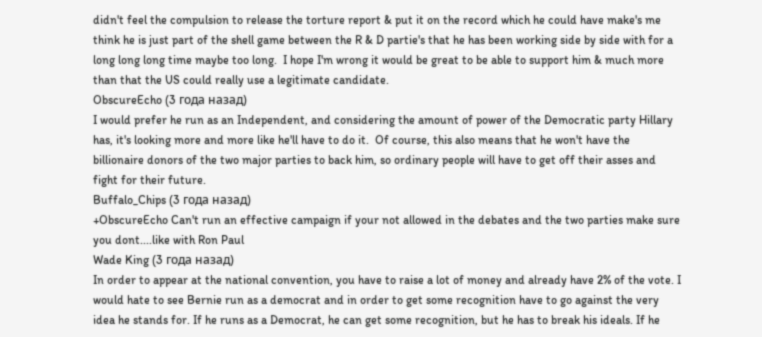didn't feel the compulsion to release the torture report & put it on the record which he could have make's me think he is just part of the shell game between the R & D partie's that he has been working side by side with for a long long long time maybe too long.  I hope I'm wrong it would be great to be able to support him & much more than that the US could really use a legitimate candidate.
ObscureEcho (3 года назад)
I would prefer he run as an Independent, and considering the amount of power of the Democratic party Hillary has, it's looking more and more like he'll have to do it.  Of course, this also means that he won't have the billionaire donors of the two major parties to back him, so ordinary people will have to get off their asses and fight for their future.
Buffalo_Chips (3 года назад)
+ObscureEcho Can't run an effective campaign if your not allowed in the debates and the two parties make sure you dont....like with Ron Paul
Wade King (3 года назад)
In order to appear at the national convention, you have to raise a lot of money and already have 2% of the vote. I would hate to see Bernie run as a democrat and in order to get some recognition have to go against the very idea he stands for. If he runs as a Democrat, he can get some recognition, but he has to break his ideals. If he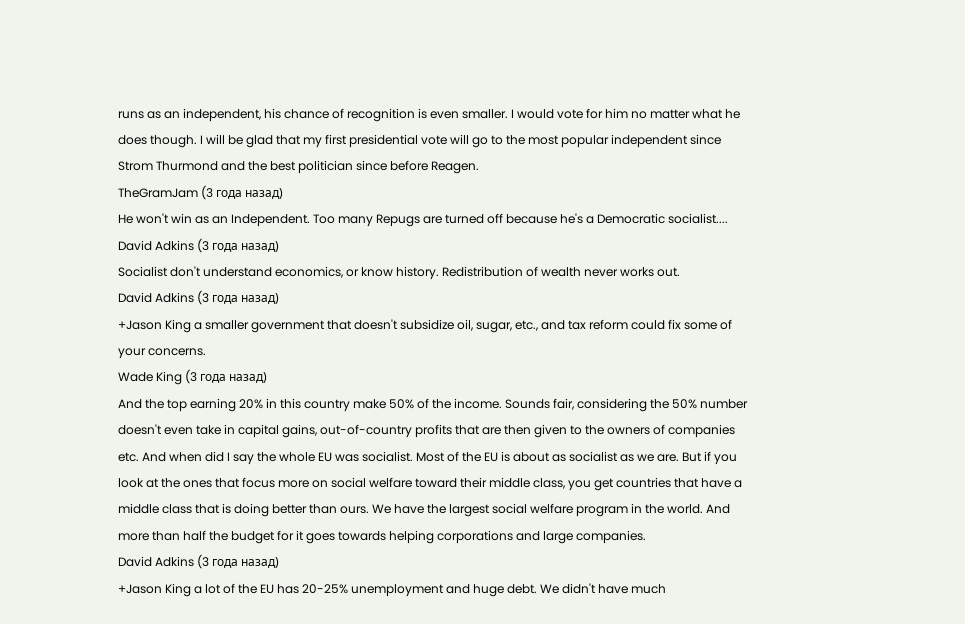runs as an independent, his chance of recognition is even smaller. I would vote for him no matter what he does though. I will be glad that my first presidential vote will go to the most popular independent since Strom Thurmond and the best politician since before Reagen.
TheGramJam (3 года назад)
He won't win as an Independent. Too many Repugs are turned off because he's a Democratic socialist....
David Adkins (3 года назад)
Socialist don't understand economics, or know history. Redistribution of wealth never works out.
David Adkins (3 года назад)
+Jason King a smaller government that doesn't subsidize oil, sugar, etc., and tax reform could fix some of your concerns.
Wade King (3 года назад)
And the top earning 20% in this country make 50% of the income. Sounds fair, considering the 50% number doesn't even take in capital gains, out-of-country profits that are then given to the owners of companies etc. And when did I say the whole EU was socialist. Most of the EU is about as socialist as we are. But if you look at the ones that focus more on social welfare toward their middle class, you get countries that have a middle class that is doing better than ours. We have the largest social welfare program in the world. And more than half the budget for it goes towards helping corporations and large companies.
David Adkins (3 года назад)
+Jason King a lot of the EU has 20-25% unemployment and huge debt. We didn't have much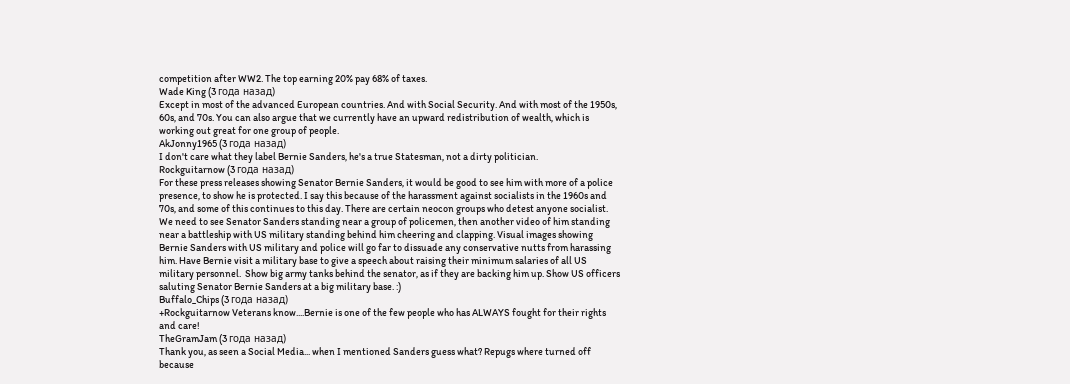competition after WW2. The top earning 20% pay 68% of taxes.
Wade King (3 года назад)
Except in most of the advanced European countries. And with Social Security. And with most of the 1950s, 60s, and 70s. You can also argue that we currently have an upward redistribution of wealth, which is working out great for one group of people.
AkJonny1965 (3 года назад)
I don't care what they label Bernie Sanders, he's a true Statesman, not a dirty politician.
Rockguitarnow (3 года назад)
For these press releases showing Senator Bernie Sanders, it would be good to see him with more of a police presence, to show he is protected. I say this because of the harassment against socialists in the 1960s and 70s, and some of this continues to this day. There are certain neocon groups who detest anyone socialist. We need to see Senator Sanders standing near a group of policemen, then another video of him standing near a battleship with US military standing behind him cheering and clapping. Visual images showing Bernie Sanders with US military and police will go far to dissuade any conservative nutts from harassing him. Have Bernie visit a military base to give a speech about raising their minimum salaries of all US military personnel.  Show big army tanks behind the senator, as if they are backing him up. Show US officers saluting Senator Bernie Sanders at a big military base. :)
Buffalo_Chips (3 года назад)
+Rockguitarnow Veterans know....Bernie is one of the few people who has ALWAYS fought for their rights and care!
TheGramJam (3 года назад)
Thank you, as seen a Social Media... when I mentioned Sanders guess what? Repugs where turned off because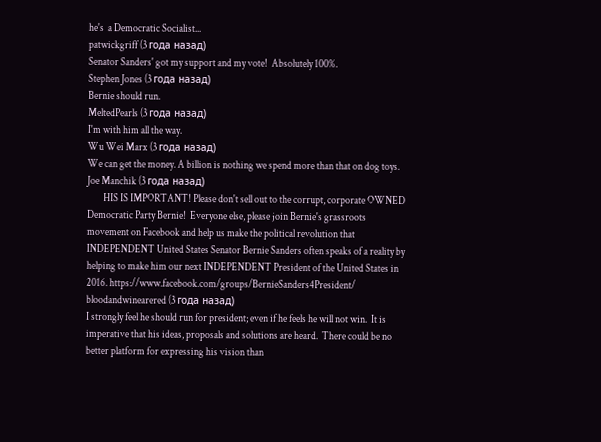he's  a Democratic Socialist...
patwickgriff (3 года назад)
Senator Sanders' got my support and my vote!  Absolutely 100%.
Stephen Jones (3 года назад)
Bernie should run.
MeltedPearls (3 года назад)
I'm with him all the way.
Wu Wei Marx (3 года назад)
We can get the money. A billion is nothing we spend more than that on dog toys.
Joe Manchik (3 года назад)
        HIS IS IMPORTANT! Please don't sell out to the corrupt, corporate OWNED Democratic Party Bernie!  Everyone else, please join Bernie's grassroots movement on Facebook and help us make the political revolution that INDEPENDENT United States Senator Bernie Sanders often speaks of a reality by helping to make him our next INDEPENDENT President of the United States in 2016. https://www.facebook.com/groups/BernieSanders4President/
bloodandwinearered (3 года назад)
I strongly feel he should run for president; even if he feels he will not win.  It is imperative that his ideas, proposals and solutions are heard.  There could be no better platform for expressing his vision than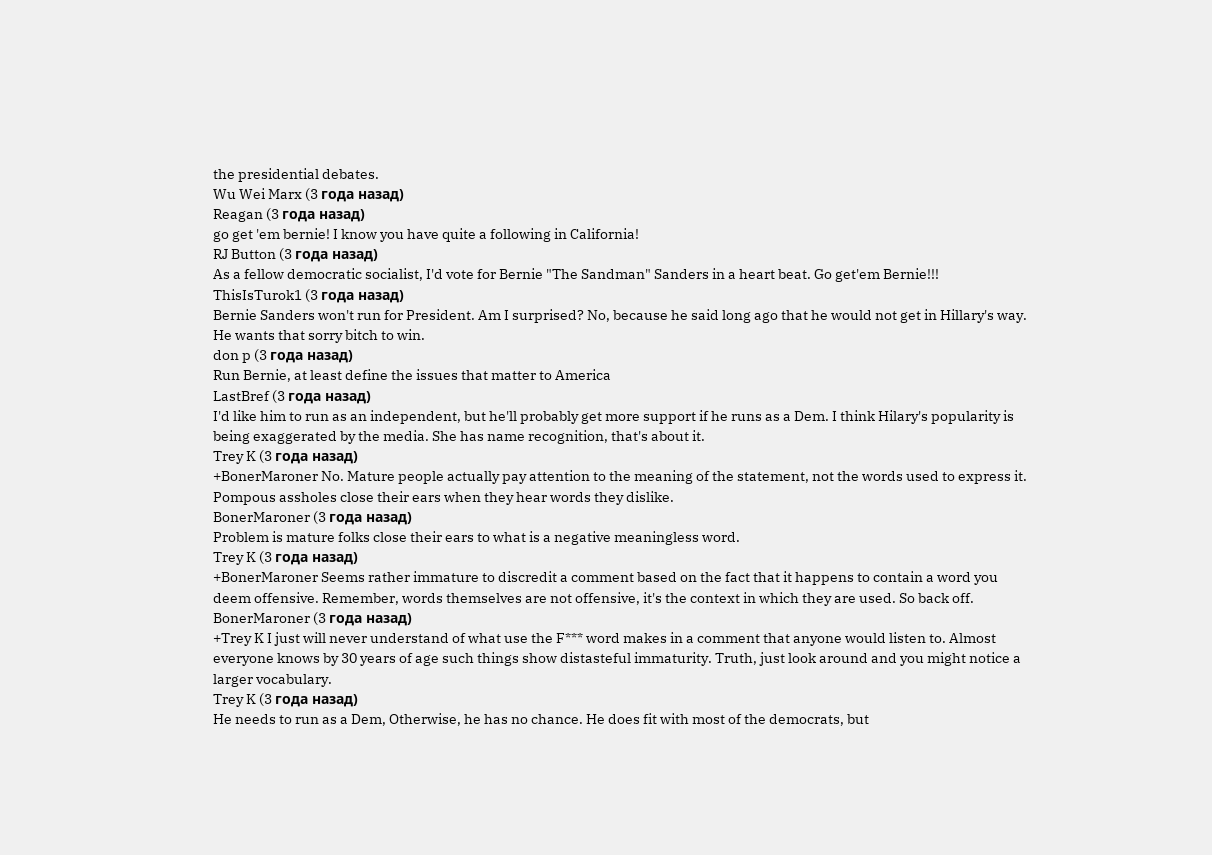the presidential debates.
Wu Wei Marx (3 года назад)
Reagan (3 года назад)
go get 'em bernie! I know you have quite a following in California!
RJ Button (3 года назад)
As a fellow democratic socialist, I'd vote for Bernie "The Sandman" Sanders in a heart beat. Go get'em Bernie!!!
ThisIsTurok1 (3 года назад)
Bernie Sanders won't run for President. Am I surprised? No, because he said long ago that he would not get in Hillary's way. He wants that sorry bitch to win.
don p (3 года назад)
Run Bernie, at least define the issues that matter to America
LastBref (3 года назад)
I'd like him to run as an independent, but he'll probably get more support if he runs as a Dem. I think Hilary's popularity is being exaggerated by the media. She has name recognition, that's about it.
Trey K (3 года назад)
+BonerMaroner No. Mature people actually pay attention to the meaning of the statement, not the words used to express it. Pompous assholes close their ears when they hear words they dislike.
BonerMaroner (3 года назад)
Problem is mature folks close their ears to what is a negative meaningless word.
Trey K (3 года назад)
+BonerMaroner Seems rather immature to discredit a comment based on the fact that it happens to contain a word you deem offensive. Remember, words themselves are not offensive, it's the context in which they are used. So back off.
BonerMaroner (3 года назад)
+Trey K I just will never understand of what use the F*** word makes in a comment that anyone would listen to. Almost everyone knows by 30 years of age such things show distasteful immaturity. Truth, just look around and you might notice a larger vocabulary.
Trey K (3 года назад)
He needs to run as a Dem, Otherwise, he has no chance. He does fit with most of the democrats, but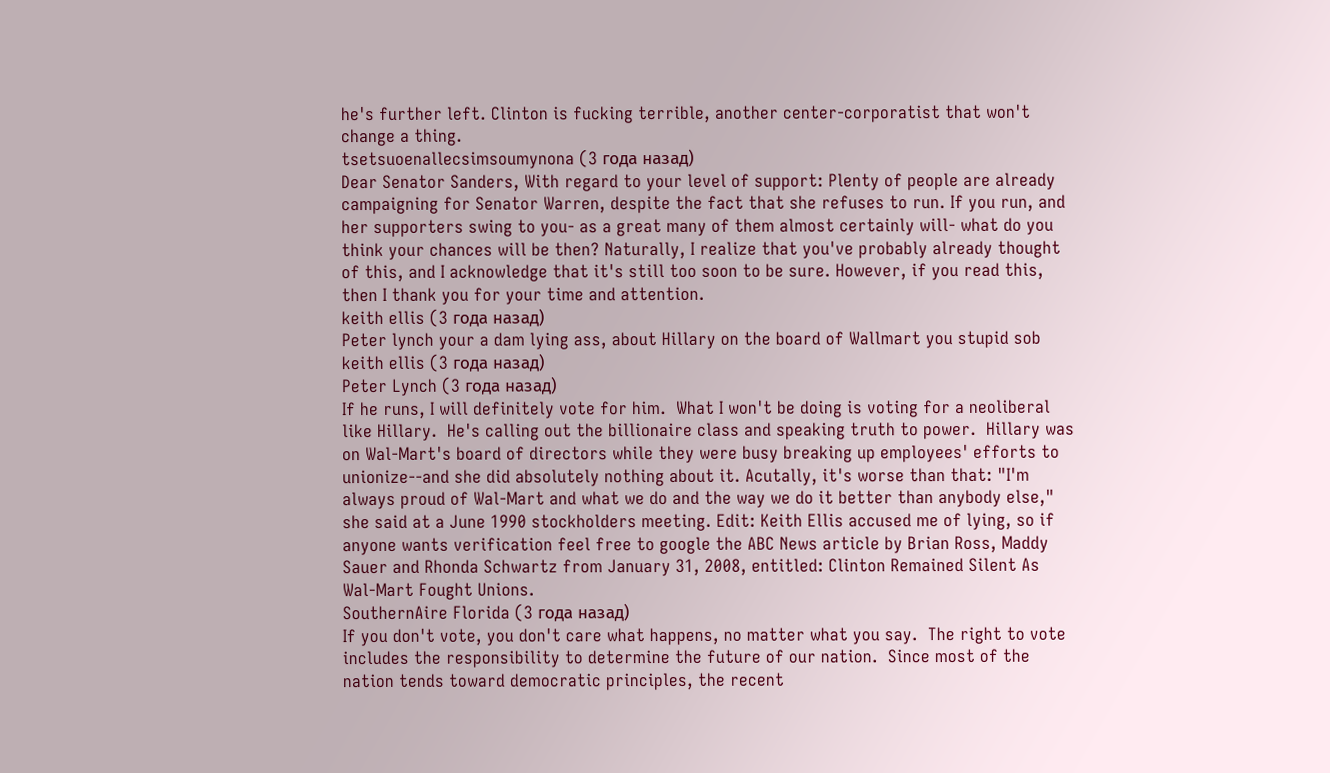he's further left. Clinton is fucking terrible, another center-corporatist that won't change a thing.
tsetsuoenallecsimsoumynona (3 года назад)
Dear Senator Sanders, With regard to your level of support: Plenty of people are already campaigning for Senator Warren, despite the fact that she refuses to run. If you run, and her supporters swing to you- as a great many of them almost certainly will- what do you think your chances will be then? Naturally, I realize that you've probably already thought of this, and I acknowledge that it's still too soon to be sure. However, if you read this, then I thank you for your time and attention.
keith ellis (3 года назад)
Peter lynch your a dam lying ass, about Hillary on the board of Wallmart you stupid sob
keith ellis (3 года назад)
Peter Lynch (3 года назад)
If he runs, I will definitely vote for him.  What I won't be doing is voting for a neoliberal like Hillary.  He's calling out the billionaire class and speaking truth to power.  Hillary was on Wal-Mart's board of directors while they were busy breaking up employees' efforts to unionize--and she did absolutely nothing about it. Acutally, it's worse than that: "I'm always proud of Wal-Mart and what we do and the way we do it better than anybody else," she said at a June 1990 stockholders meeting. Edit: Keith Ellis accused me of lying, so if anyone wants verification feel free to google the ABC News article by Brian Ross, Maddy Sauer and Rhonda Schwartz from January 31, 2008, entitled: Clinton Remained Silent As Wal-Mart Fought Unions.
SouthernAire Florida (3 года назад)
If you don't vote, you don't care what happens, no matter what you say.  The right to vote includes the responsibility to determine the future of our nation.  Since most of the nation tends toward democratic principles, the recent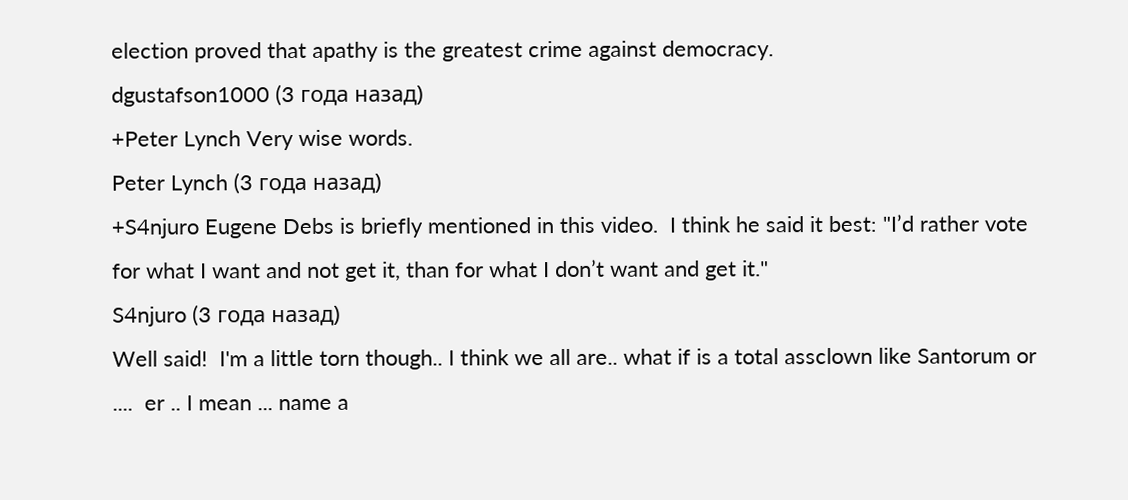election proved that apathy is the greatest crime against democracy.
dgustafson1000 (3 года назад)
+Peter Lynch Very wise words.
Peter Lynch (3 года назад)
+S4njuro Eugene Debs is briefly mentioned in this video.  I think he said it best: "I’d rather vote for what I want and not get it, than for what I don’t want and get it."
S4njuro (3 года назад)
Well said!  I'm a little torn though.. I think we all are.. what if is a total assclown like Santorum or ....  er .. I mean ... name a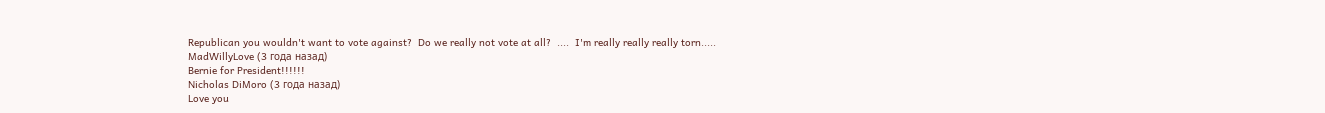Republican you wouldn't want to vote against?  Do we really not vote at all?  ....  I'm really really really torn.....
MadWillyLove (3 года назад)
Bernie for President!!!!!!
Nicholas DiMoro (3 года назад)
Love you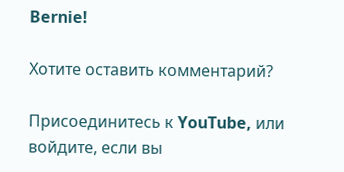Bernie!

Хотите оставить комментарий?

Присоединитесь к YouTube, или войдите, если вы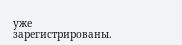уже зарегистрированы.